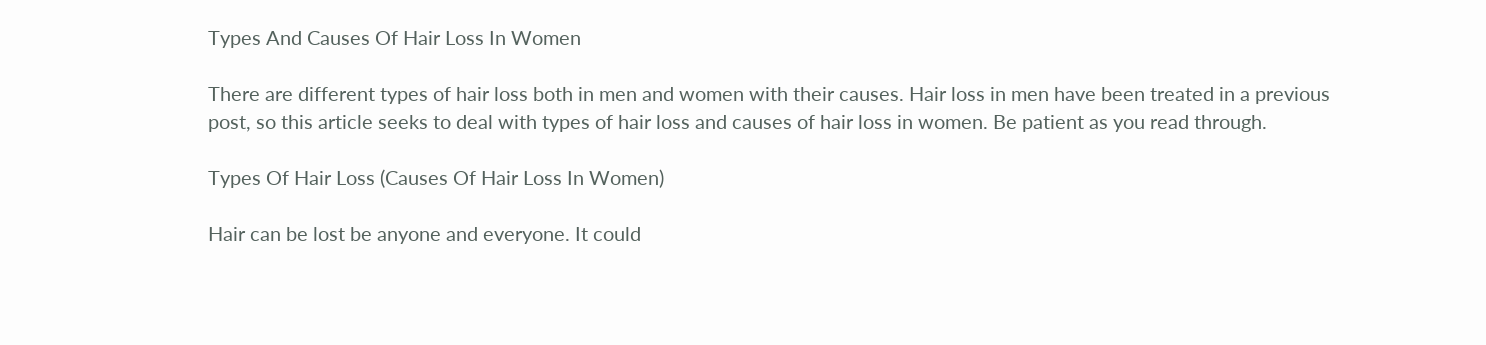Types And Causes Of Hair Loss In Women

There are different types of hair loss both in men and women with their causes. Hair loss in men have been treated in a previous post, so this article seeks to deal with types of hair loss and causes of hair loss in women. Be patient as you read through.

Types Of Hair Loss (Causes Of Hair Loss In Women)

Hair can be lost be anyone and everyone. It could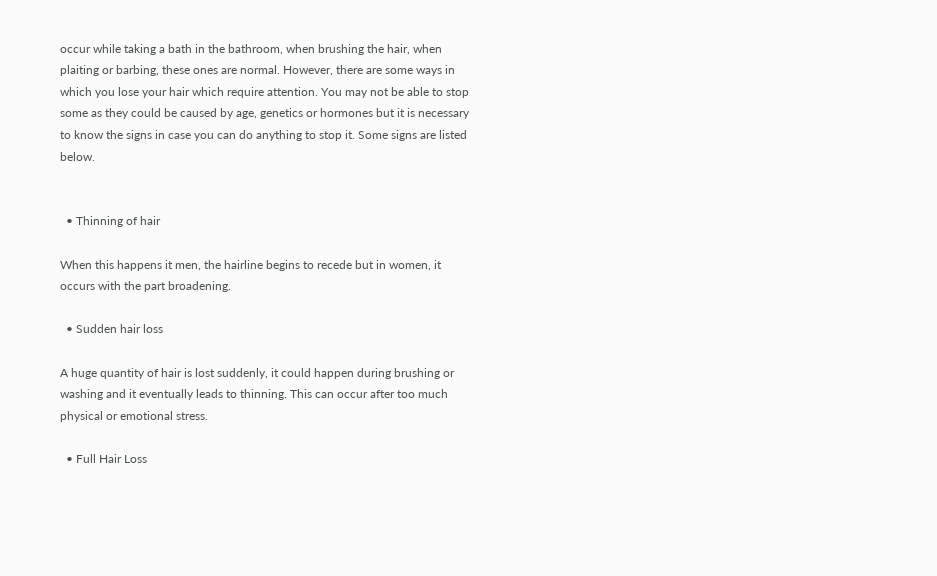occur while taking a bath in the bathroom, when brushing the hair, when plaiting or barbing, these ones are normal. However, there are some ways in which you lose your hair which require attention. You may not be able to stop some as they could be caused by age, genetics or hormones but it is necessary to know the signs in case you can do anything to stop it. Some signs are listed below.


  • Thinning of hair

When this happens it men, the hairline begins to recede but in women, it occurs with the part broadening.

  • Sudden hair loss

A huge quantity of hair is lost suddenly, it could happen during brushing or washing and it eventually leads to thinning. This can occur after too much physical or emotional stress.

  • Full Hair Loss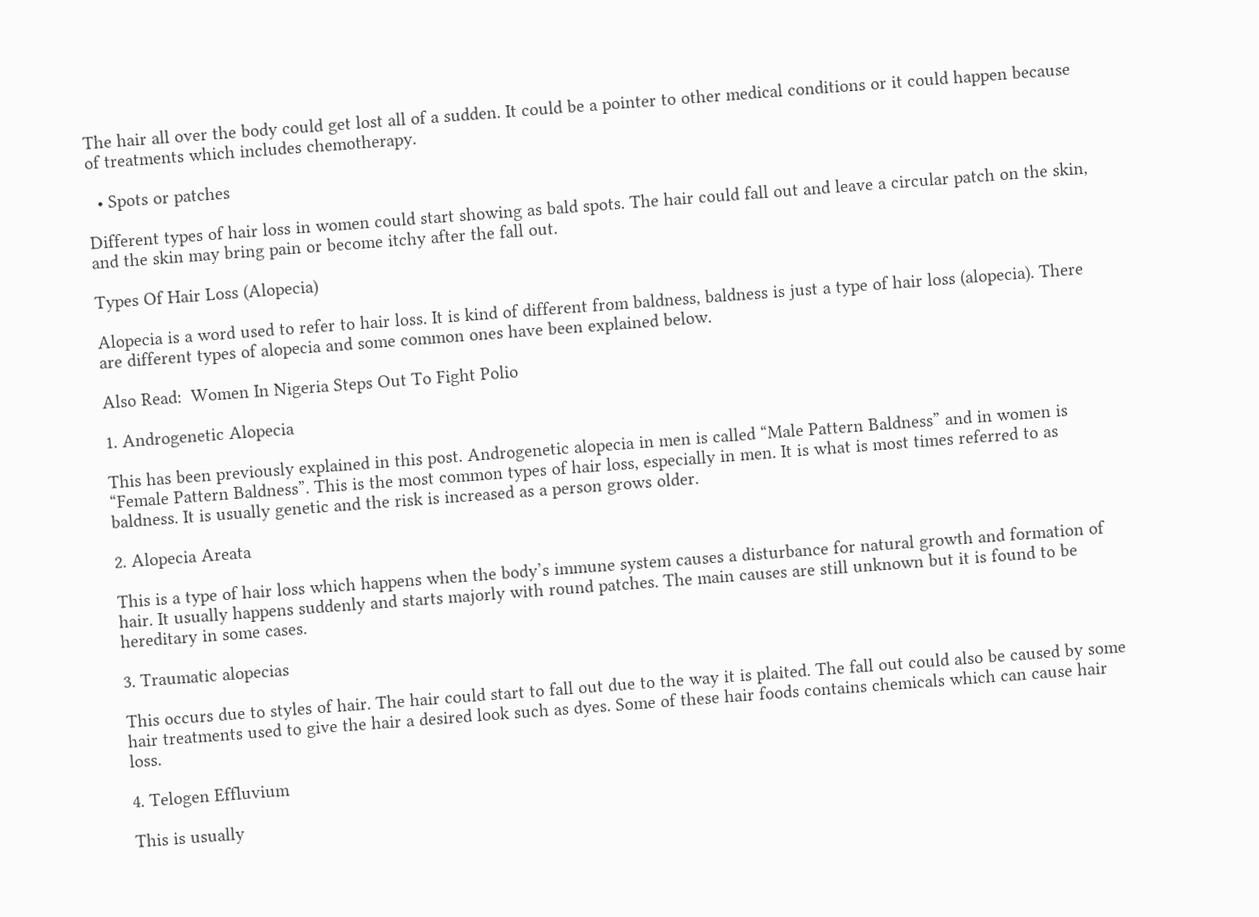The hair all over the body could get lost all of a sudden. It could be a pointer to other medical conditions or it could happen because of treatments which includes chemotherapy.

  • Spots or patches

Different types of hair loss in women could start showing as bald spots. The hair could fall out and leave a circular patch on the skin, and the skin may bring pain or become itchy after the fall out.

Types Of Hair Loss (Alopecia)

Alopecia is a word used to refer to hair loss. It is kind of different from baldness, baldness is just a type of hair loss (alopecia). There are different types of alopecia and some common ones have been explained below.

Also Read:  Women In Nigeria Steps Out To Fight Polio

1. Androgenetic Alopecia

This has been previously explained in this post. Androgenetic alopecia in men is called “Male Pattern Baldness” and in women is “Female Pattern Baldness”. This is the most common types of hair loss, especially in men. It is what is most times referred to as baldness. It is usually genetic and the risk is increased as a person grows older.

2. Alopecia Areata

This is a type of hair loss which happens when the body’s immune system causes a disturbance for natural growth and formation of hair. It usually happens suddenly and starts majorly with round patches. The main causes are still unknown but it is found to be hereditary in some cases.

3. Traumatic alopecias

This occurs due to styles of hair. The hair could start to fall out due to the way it is plaited. The fall out could also be caused by some hair treatments used to give the hair a desired look such as dyes. Some of these hair foods contains chemicals which can cause hair loss.

4. Telogen Effluvium

This is usually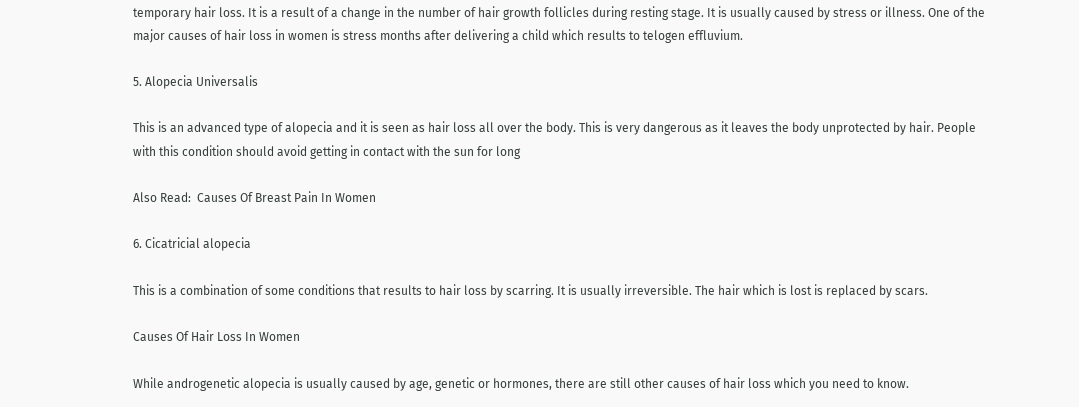temporary hair loss. It is a result of a change in the number of hair growth follicles during resting stage. It is usually caused by stress or illness. One of the major causes of hair loss in women is stress months after delivering a child which results to telogen effluvium.

5. Alopecia Universalis

This is an advanced type of alopecia and it is seen as hair loss all over the body. This is very dangerous as it leaves the body unprotected by hair. People with this condition should avoid getting in contact with the sun for long

Also Read:  Causes Of Breast Pain In Women

6. Cicatricial alopecia

This is a combination of some conditions that results to hair loss by scarring. It is usually irreversible. The hair which is lost is replaced by scars.

Causes Of Hair Loss In Women

While androgenetic alopecia is usually caused by age, genetic or hormones, there are still other causes of hair loss which you need to know.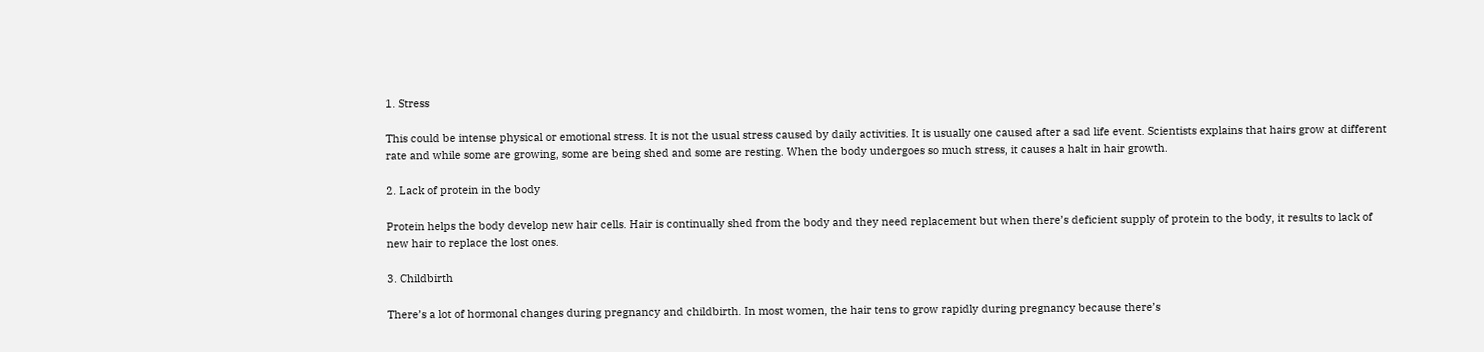1. Stress

This could be intense physical or emotional stress. It is not the usual stress caused by daily activities. It is usually one caused after a sad life event. Scientists explains that hairs grow at different rate and while some are growing, some are being shed and some are resting. When the body undergoes so much stress, it causes a halt in hair growth.

2. Lack of protein in the body

Protein helps the body develop new hair cells. Hair is continually shed from the body and they need replacement but when there’s deficient supply of protein to the body, it results to lack of new hair to replace the lost ones.

3. Childbirth

There’s a lot of hormonal changes during pregnancy and childbirth. In most women, the hair tens to grow rapidly during pregnancy because there’s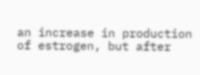an increase in production of estrogen, but after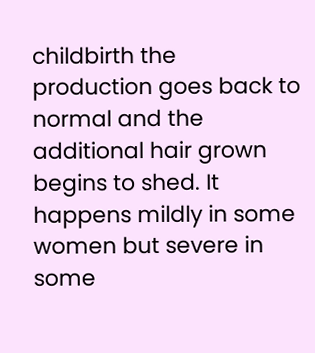childbirth the production goes back to normal and the additional hair grown begins to shed. It happens mildly in some women but severe in some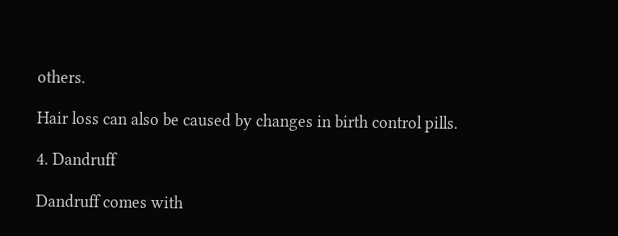others.

Hair loss can also be caused by changes in birth control pills.

4. Dandruff

Dandruff comes with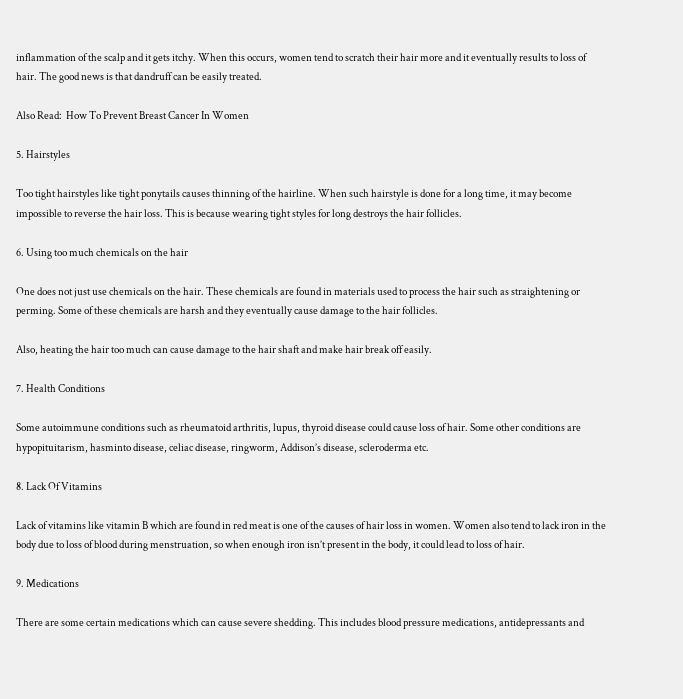inflammation of the scalp and it gets itchy. When this occurs, women tend to scratch their hair more and it eventually results to loss of hair. The good news is that dandruff can be easily treated.

Also Read:  How To Prevent Breast Cancer In Women

5. Hairstyles

Too tight hairstyles like tight ponytails causes thinning of the hairline. When such hairstyle is done for a long time, it may become impossible to reverse the hair loss. This is because wearing tight styles for long destroys the hair follicles.

6. Using too much chemicals on the hair

One does not just use chemicals on the hair. These chemicals are found in materials used to process the hair such as straightening or perming. Some of these chemicals are harsh and they eventually cause damage to the hair follicles.

Also, heating the hair too much can cause damage to the hair shaft and make hair break off easily.

7. Health Conditions

Some autoimmune conditions such as rheumatoid arthritis, lupus, thyroid disease could cause loss of hair. Some other conditions are hypopituitarism, hasminto disease, celiac disease, ringworm, Addison’s disease, scleroderma etc.

8. Lack Of Vitamins

Lack of vitamins like vitamin B which are found in red meat is one of the causes of hair loss in women. Women also tend to lack iron in the body due to loss of blood during menstruation, so when enough iron isn’t present in the body, it could lead to loss of hair.

9. Medications

There are some certain medications which can cause severe shedding. This includes blood pressure medications, antidepressants and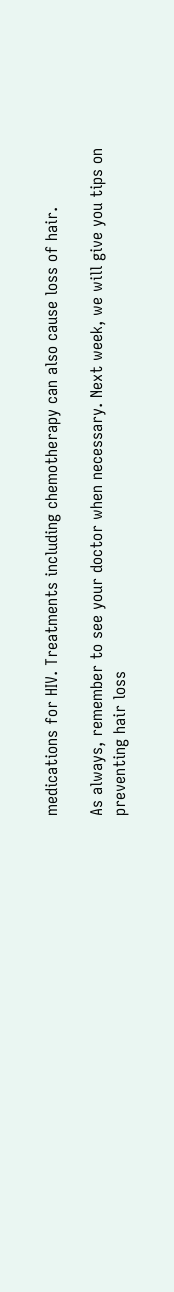medications for HIV. Treatments including chemotherapy can also cause loss of hair.

As always, remember to see your doctor when necessary. Next week, we will give you tips on preventing hair loss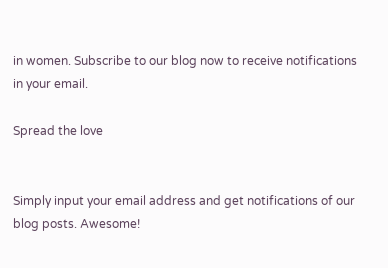in women. Subscribe to our blog now to receive notifications in your email.

Spread the love


Simply input your email address and get notifications of our blog posts. Awesome!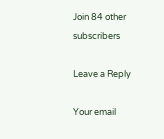Join 84 other subscribers

Leave a Reply

Your email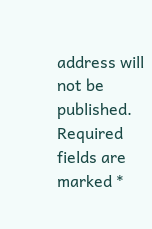address will not be published. Required fields are marked *